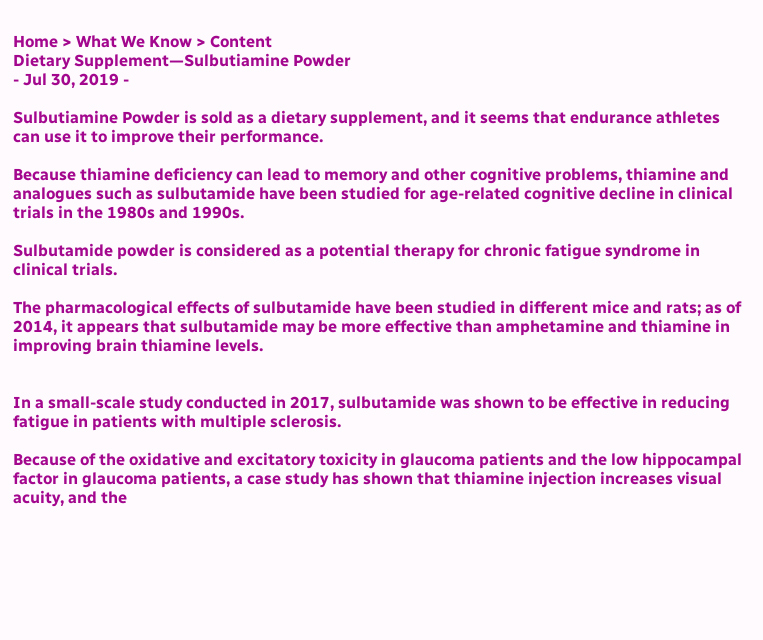Home > What We Know > Content
Dietary Supplement—Sulbutiamine Powder
- Jul 30, 2019 -

Sulbutiamine Powder is sold as a dietary supplement, and it seems that endurance athletes can use it to improve their performance.

Because thiamine deficiency can lead to memory and other cognitive problems, thiamine and analogues such as sulbutamide have been studied for age-related cognitive decline in clinical trials in the 1980s and 1990s.

Sulbutamide powder is considered as a potential therapy for chronic fatigue syndrome in clinical trials.

The pharmacological effects of sulbutamide have been studied in different mice and rats; as of 2014, it appears that sulbutamide may be more effective than amphetamine and thiamine in improving brain thiamine levels.


In a small-scale study conducted in 2017, sulbutamide was shown to be effective in reducing fatigue in patients with multiple sclerosis.

Because of the oxidative and excitatory toxicity in glaucoma patients and the low hippocampal factor in glaucoma patients, a case study has shown that thiamine injection increases visual acuity, and the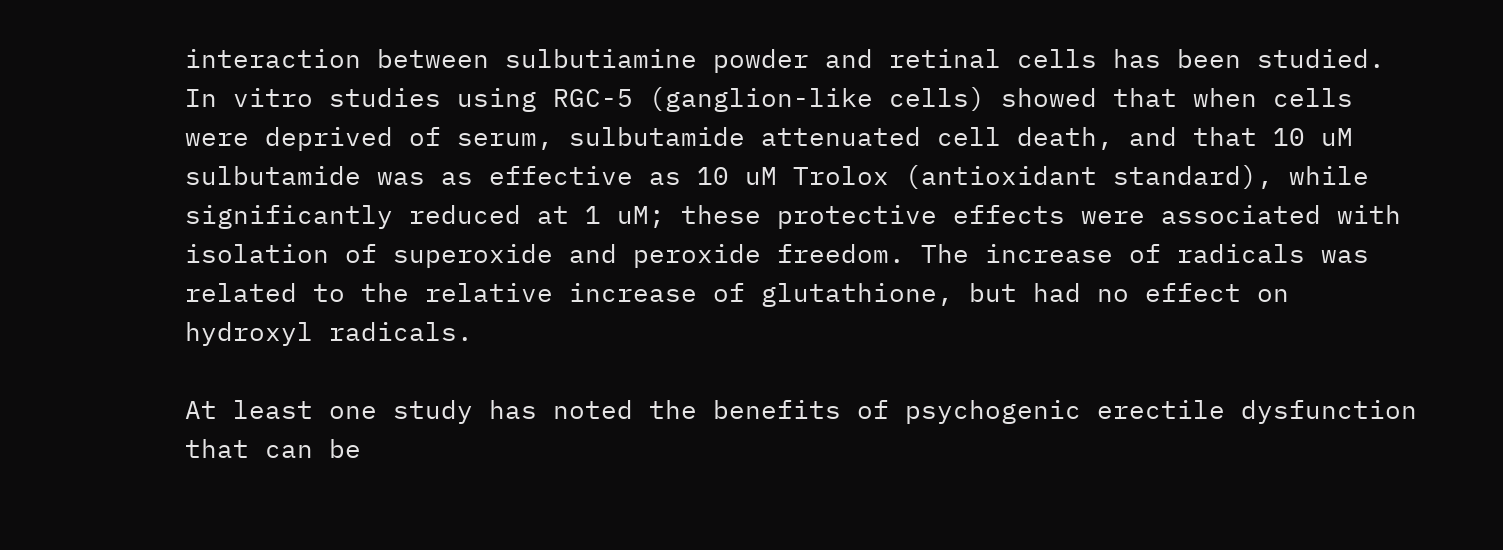interaction between sulbutiamine powder and retinal cells has been studied. In vitro studies using RGC-5 (ganglion-like cells) showed that when cells were deprived of serum, sulbutamide attenuated cell death, and that 10 uM sulbutamide was as effective as 10 uM Trolox (antioxidant standard), while significantly reduced at 1 uM; these protective effects were associated with isolation of superoxide and peroxide freedom. The increase of radicals was related to the relative increase of glutathione, but had no effect on hydroxyl radicals.

At least one study has noted the benefits of psychogenic erectile dysfunction that can be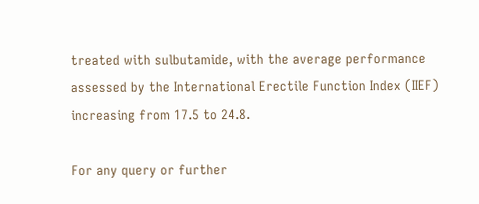treated with sulbutamide, with the average performance assessed by the International Erectile Function Index (IIEF) increasing from 17.5 to 24.8.

For any query or further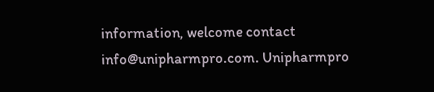information, welcome contact info@unipharmpro.com. Unipharmpro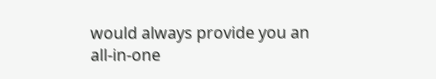would always provide you an all-in-one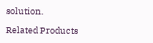solution.

Related Products